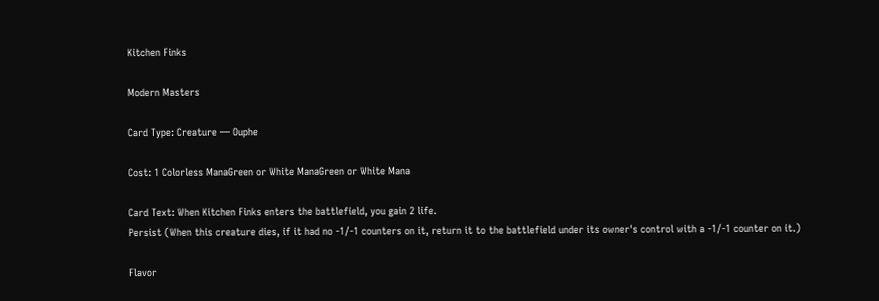Kitchen Finks

Modern Masters

Card Type: Creature — Ouphe

Cost: 1 Colorless ManaGreen or White ManaGreen or White Mana

Card Text: When Kitchen Finks enters the battlefield, you gain 2 life.
Persist (When this creature dies, if it had no -1/-1 counters on it, return it to the battlefield under its owner's control with a -1/-1 counter on it.)

Flavor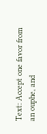Text: Accept one favor from an ouphe, and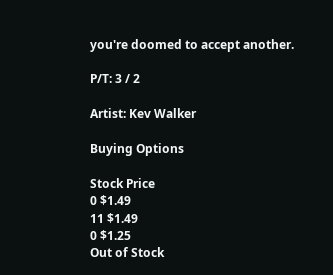you're doomed to accept another.

P/T: 3 / 2

Artist: Kev Walker

Buying Options

Stock Price
0 $1.49
11 $1.49
0 $1.25
Out of Stock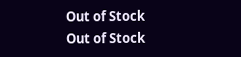Out of Stock
Out of Stock